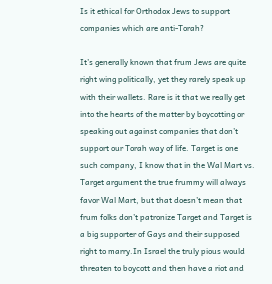Is it ethical for Orthodox Jews to support companies which are anti-Torah?

It’s generally known that frum Jews are quite right wing politically, yet they rarely speak up with their wallets. Rare is it that we really get into the hearts of the matter by boycotting or speaking out against companies that don’t support our Torah way of life. Target is one such company, I know that in the Wal Mart vs. Target argument the true frummy will always favor Wal Mart, but that doesn’t mean that frum folks don’t patronize Target and Target is a big supporter of Gays and their supposed right to marry.In Israel the truly pious would threaten to boycott and then have a riot and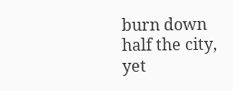burn down half the city, yet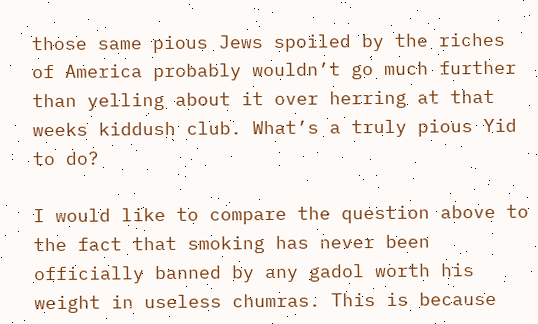those same pious Jews spoiled by the riches of America probably wouldn’t go much further than yelling about it over herring at that weeks kiddush club. What’s a truly pious Yid to do?

I would like to compare the question above to the fact that smoking has never been officially banned by any gadol worth his weight in useless chumras. This is because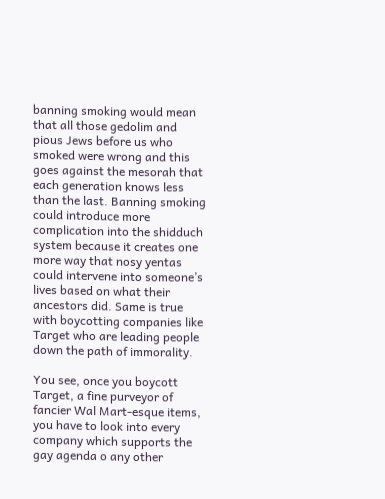banning smoking would mean that all those gedolim and pious Jews before us who smoked were wrong and this goes against the mesorah that each generation knows less than the last. Banning smoking could introduce more complication into the shidduch system because it creates one more way that nosy yentas could intervene into someone’s lives based on what their ancestors did. Same is true with boycotting companies like Target who are leading people down the path of immorality.

You see, once you boycott Target, a fine purveyor of fancier Wal Mart-esque items, you have to look into every company which supports the gay agenda o any other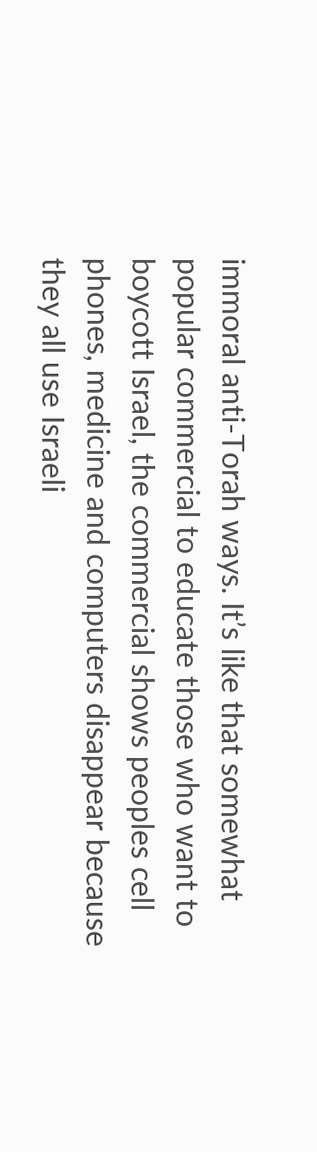immoral anti-Torah ways. It’s like that somewhat popular commercial to educate those who want to boycott Israel, the commercial shows peoples cell phones, medicine and computers disappear because they all use Israeli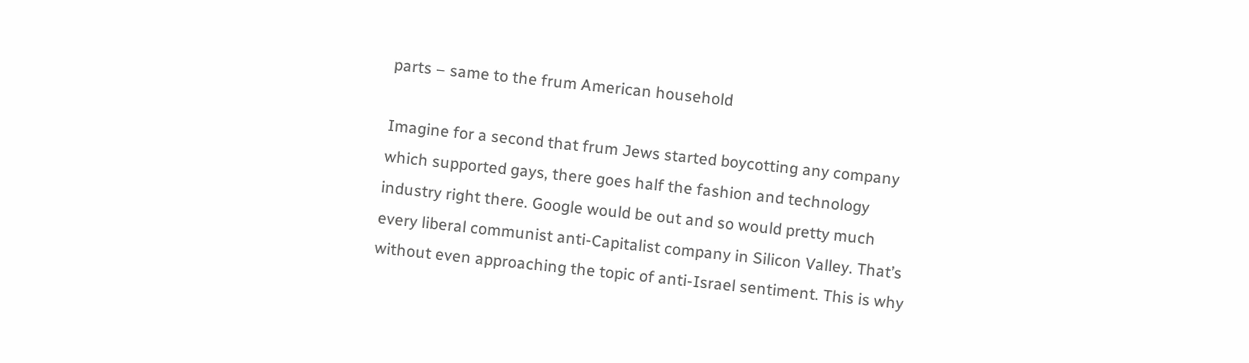parts – same to the frum American household

Imagine for a second that frum Jews started boycotting any company which supported gays, there goes half the fashion and technology industry right there. Google would be out and so would pretty much every liberal communist anti-Capitalist company in Silicon Valley. That’s without even approaching the topic of anti-Israel sentiment. This is why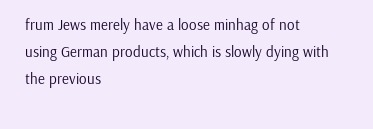frum Jews merely have a loose minhag of not using German products, which is slowly dying with the previous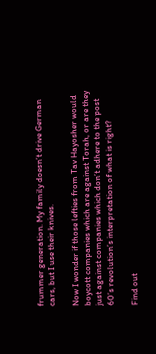frummer generation. My family doesn’t drive German cars, but I use their knives.

Now I wonder if those lefties from Tav Hayosher would boycott companies which are against Torah, or are they just against companies which don’t adhere to the post 60’s revolution’s interpretation of what is right?

Find out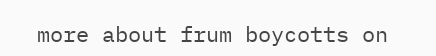more about frum boycotts on